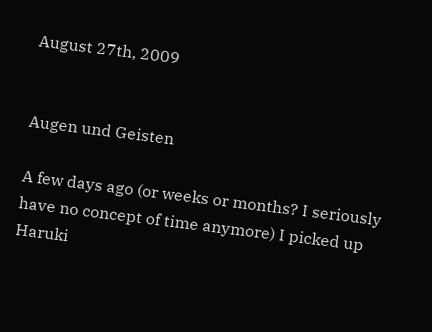August 27th, 2009


Augen und Geisten

A few days ago (or weeks or months? I seriously have no concept of time anymore) I picked up Haruki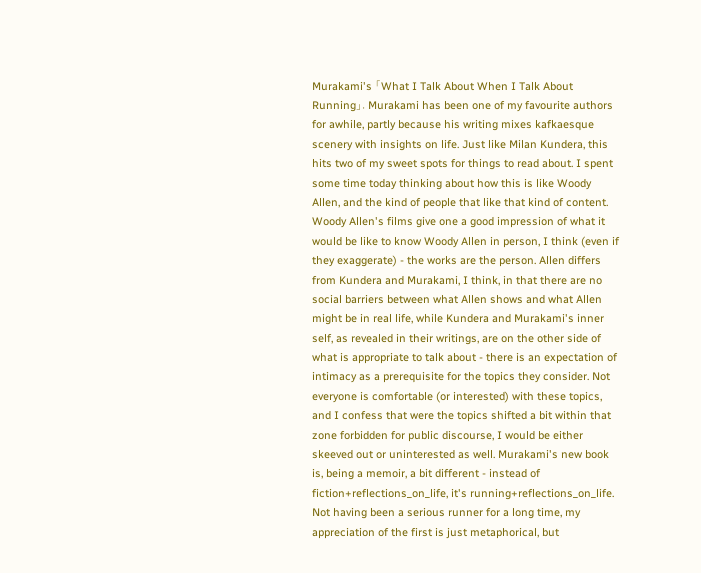Murakami's 「What I Talk About When I Talk About Running」. Murakami has been one of my favourite authors for awhile, partly because his writing mixes kafkaesque scenery with insights on life. Just like Milan Kundera, this hits two of my sweet spots for things to read about. I spent some time today thinking about how this is like Woody Allen, and the kind of people that like that kind of content. Woody Allen's films give one a good impression of what it would be like to know Woody Allen in person, I think (even if they exaggerate) - the works are the person. Allen differs from Kundera and Murakami, I think, in that there are no social barriers between what Allen shows and what Allen might be in real life, while Kundera and Murakami's inner self, as revealed in their writings, are on the other side of what is appropriate to talk about - there is an expectation of intimacy as a prerequisite for the topics they consider. Not everyone is comfortable (or interested) with these topics, and I confess that were the topics shifted a bit within that zone forbidden for public discourse, I would be either skeeved out or uninterested as well. Murakami's new book is, being a memoir, a bit different - instead of fiction+reflections_on_life, it's running+reflections_on_life. Not having been a serious runner for a long time, my appreciation of the first is just metaphorical, but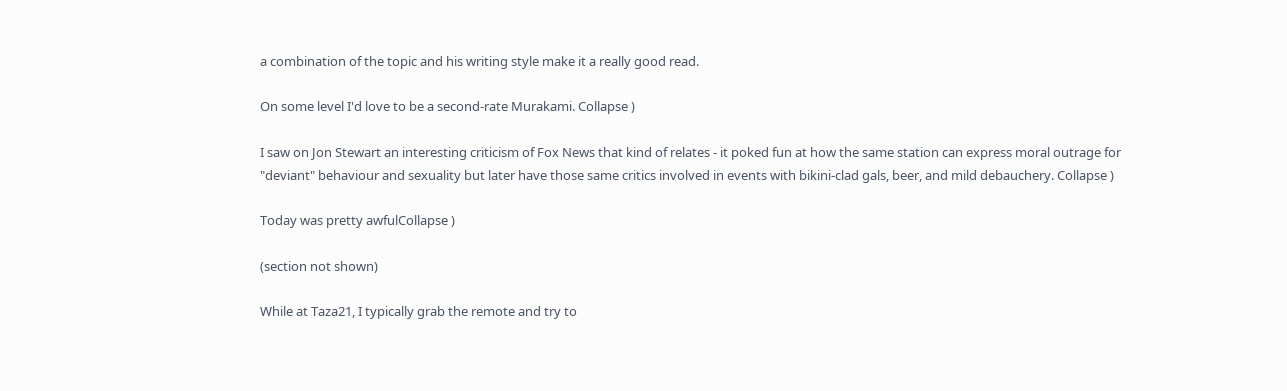a combination of the topic and his writing style make it a really good read.

On some level I'd love to be a second-rate Murakami. Collapse )

I saw on Jon Stewart an interesting criticism of Fox News that kind of relates - it poked fun at how the same station can express moral outrage for "deviant" behaviour and sexuality but later have those same critics involved in events with bikini-clad gals, beer, and mild debauchery. Collapse )

Today was pretty awfulCollapse )

(section not shown)

While at Taza21, I typically grab the remote and try to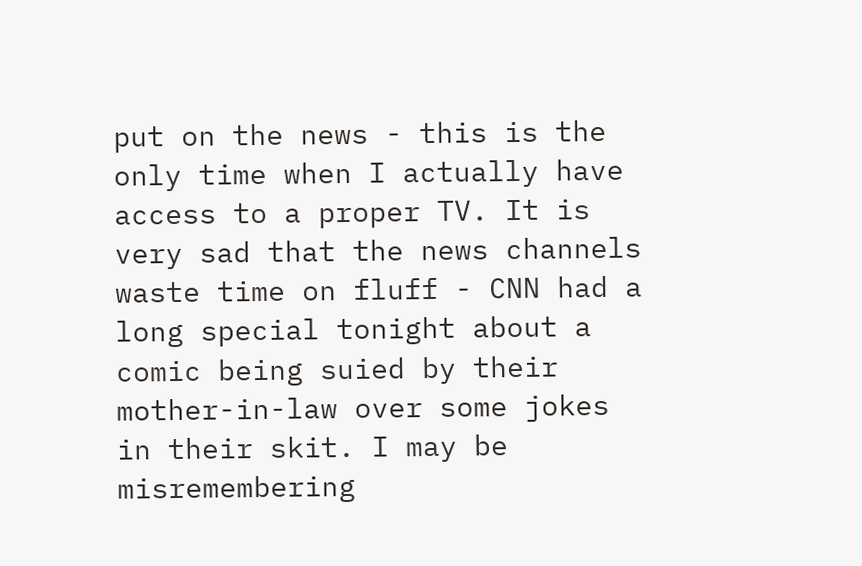put on the news - this is the only time when I actually have access to a proper TV. It is very sad that the news channels waste time on fluff - CNN had a long special tonight about a comic being suied by their mother-in-law over some jokes in their skit. I may be misremembering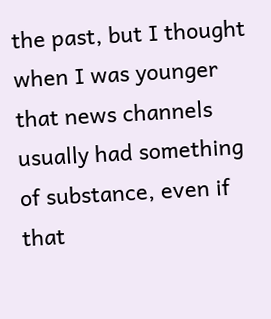the past, but I thought when I was younger that news channels usually had something of substance, even if that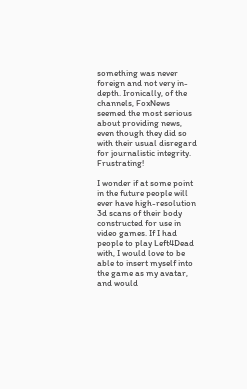something was never foreign and not very in-depth. Ironically, of the channels, FoxNews seemed the most serious about providing news, even though they did so with their usual disregard for journalistic integrity. Frustrating!

I wonder if at some point in the future people will ever have high-resolution 3d scans of their body constructed for use in video games. If I had people to play Left4Dead with, I would love to be able to insert myself into the game as my avatar, and would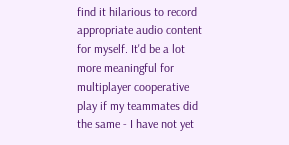find it hilarious to record appropriate audio content for myself. It'd be a lot more meaningful for multiplayer cooperative play if my teammates did the same - I have not yet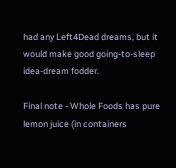had any Left4Dead dreams, but it would make good going-to-sleep idea-dream fodder.

Final note - Whole Foods has pure lemon juice (in containers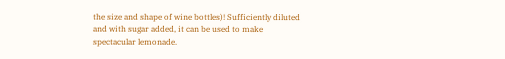the size and shape of wine bottles)! Sufficiently diluted and with sugar added, it can be used to make spectacular lemonade.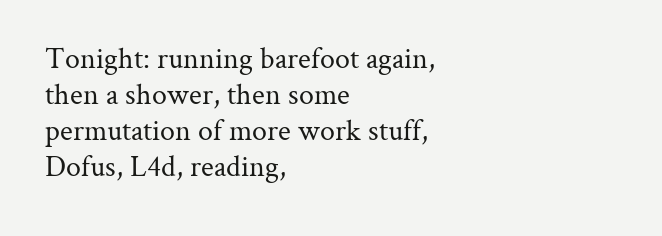Tonight: running barefoot again, then a shower, then some permutation of more work stuff, Dofus, L4d, reading,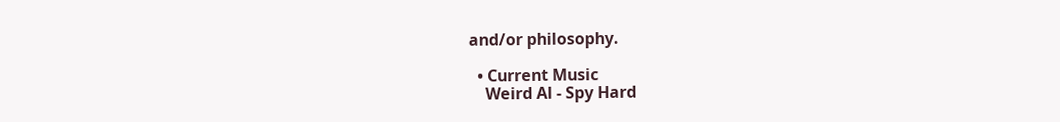and/or philosophy.

  • Current Music
    Weird Al - Spy Hard